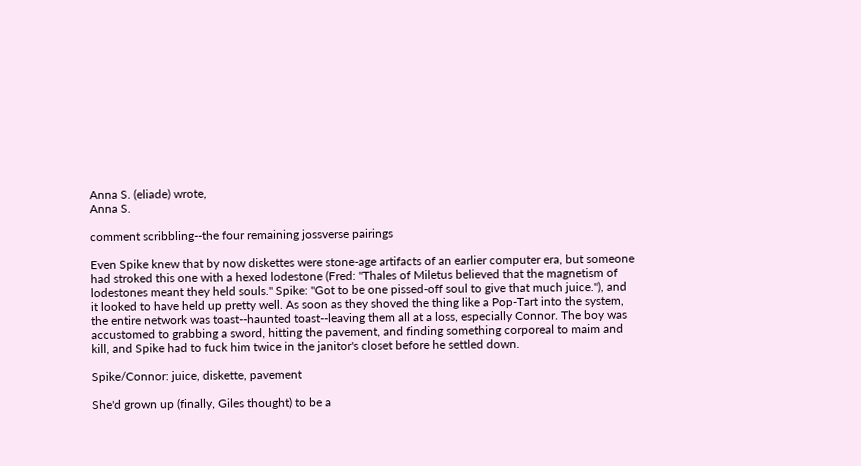Anna S. (eliade) wrote,
Anna S.

comment scribbling--the four remaining jossverse pairings

Even Spike knew that by now diskettes were stone-age artifacts of an earlier computer era, but someone had stroked this one with a hexed lodestone (Fred: "Thales of Miletus believed that the magnetism of lodestones meant they held souls." Spike: "Got to be one pissed-off soul to give that much juice."), and it looked to have held up pretty well. As soon as they shoved the thing like a Pop-Tart into the system, the entire network was toast--haunted toast--leaving them all at a loss, especially Connor. The boy was accustomed to grabbing a sword, hitting the pavement, and finding something corporeal to maim and kill, and Spike had to fuck him twice in the janitor's closet before he settled down.

Spike/Connor: juice, diskette, pavement

She'd grown up (finally, Giles thought) to be a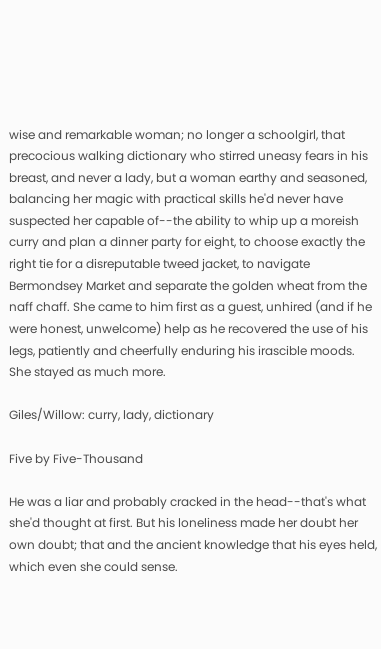wise and remarkable woman; no longer a schoolgirl, that precocious walking dictionary who stirred uneasy fears in his breast, and never a lady, but a woman earthy and seasoned, balancing her magic with practical skills he'd never have suspected her capable of--the ability to whip up a moreish curry and plan a dinner party for eight, to choose exactly the right tie for a disreputable tweed jacket, to navigate Bermondsey Market and separate the golden wheat from the naff chaff. She came to him first as a guest, unhired (and if he were honest, unwelcome) help as he recovered the use of his legs, patiently and cheerfully enduring his irascible moods. She stayed as much more.

Giles/Willow: curry, lady, dictionary

Five by Five-Thousand

He was a liar and probably cracked in the head--that's what she'd thought at first. But his loneliness made her doubt her own doubt; that and the ancient knowledge that his eyes held, which even she could sense.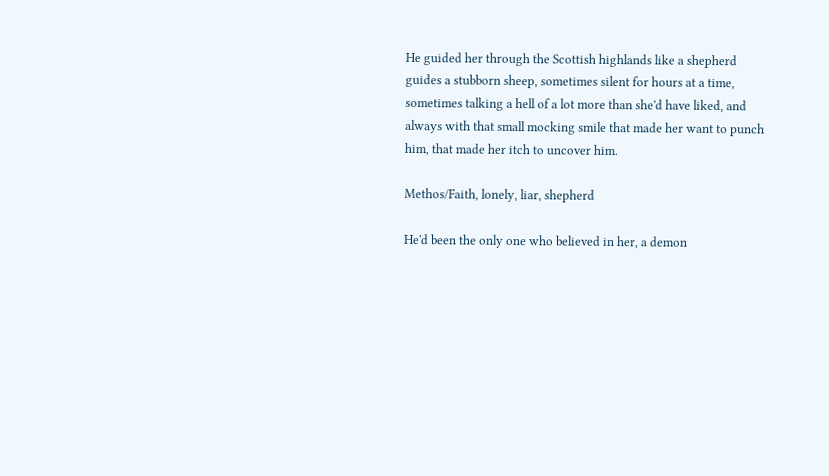He guided her through the Scottish highlands like a shepherd guides a stubborn sheep, sometimes silent for hours at a time, sometimes talking a hell of a lot more than she'd have liked, and always with that small mocking smile that made her want to punch him, that made her itch to uncover him.

Methos/Faith, lonely, liar, shepherd

He'd been the only one who believed in her, a demon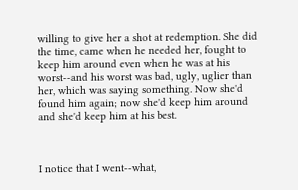willing to give her a shot at redemption. She did the time, came when he needed her, fought to keep him around even when he was at his worst--and his worst was bad, ugly, uglier than her, which was saying something. Now she'd found him again; now she'd keep him around and she'd keep him at his best.



I notice that I went--what,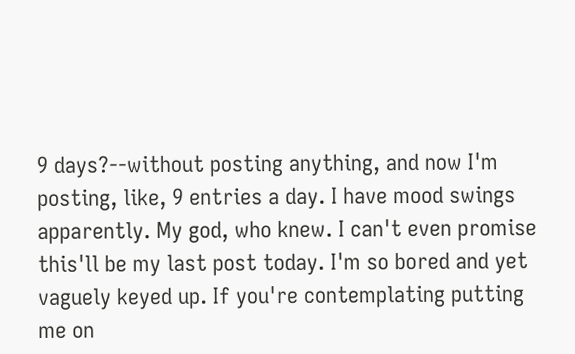9 days?--without posting anything, and now I'm posting, like, 9 entries a day. I have mood swings apparently. My god, who knew. I can't even promise this'll be my last post today. I'm so bored and yet vaguely keyed up. If you're contemplating putting me on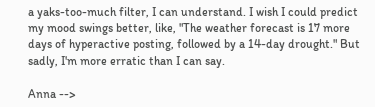a yaks-too-much filter, I can understand. I wish I could predict my mood swings better, like, "The weather forecast is 17 more days of hyperactive posting, followed by a 14-day drought." But sadly, I'm more erratic than I can say.

Anna -->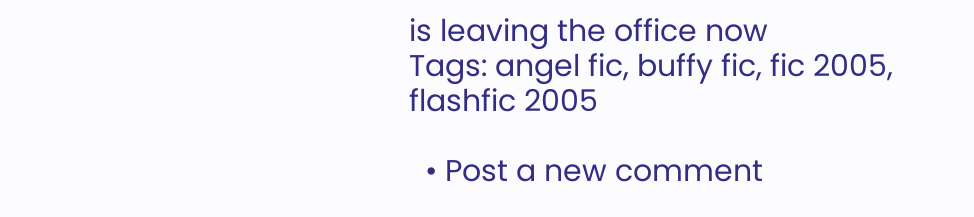is leaving the office now
Tags: angel fic, buffy fic, fic 2005, flashfic 2005

  • Post a new comment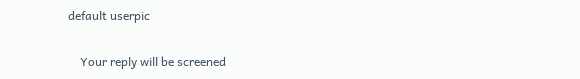default userpic

    Your reply will be screened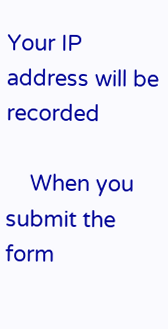Your IP address will be recorded

    When you submit the form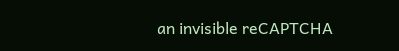an invisible reCAPTCHA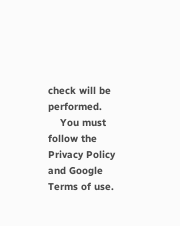check will be performed.
    You must follow the Privacy Policy and Google Terms of use.